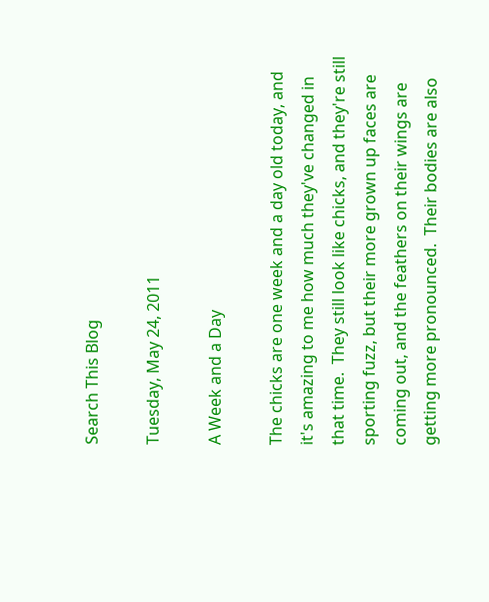Search This Blog

Tuesday, May 24, 2011

A Week and a Day

The chicks are one week and a day old today, and it's amazing to me how much they've changed in that time.  They still look like chicks, and they're still sporting fuzz, but their more grown up faces are coming out, and the feathers on their wings are getting more pronounced.  Their bodies are also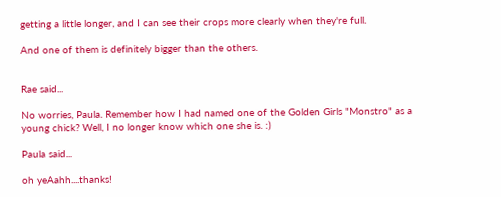getting a little longer, and I can see their crops more clearly when they're full.

And one of them is definitely bigger than the others.


Rae said...

No worries, Paula. Remember how I had named one of the Golden Girls "Monstro" as a young chick? Well, I no longer know which one she is. :)

Paula said...

oh yeAahh....thanks!